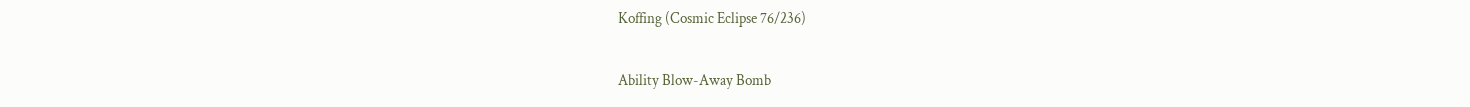Koffing (Cosmic Eclipse 76/236)

Ability Blow-Away Bomb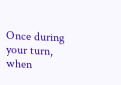Once during your turn, when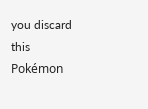you discard this Pokémon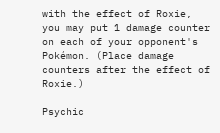with the effect of Roxie, you may put 1 damage counter on each of your opponent's Pokémon. (Place damage counters after the effect of Roxie.)

Psychic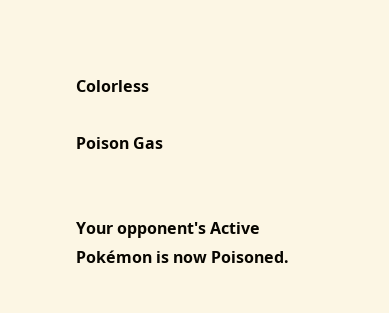Colorless

Poison Gas


Your opponent's Active Pokémon is now Poisoned.